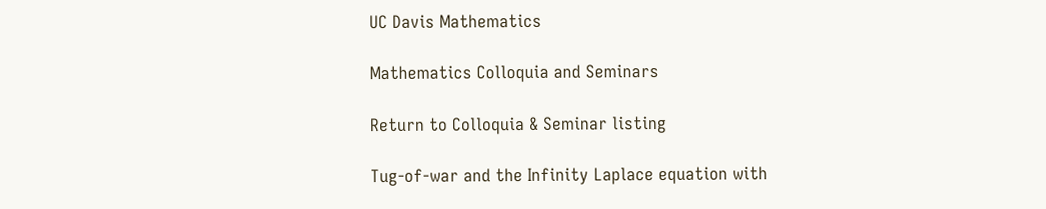UC Davis Mathematics

Mathematics Colloquia and Seminars

Return to Colloquia & Seminar listing

Tug-of-war and the Infinity Laplace equation with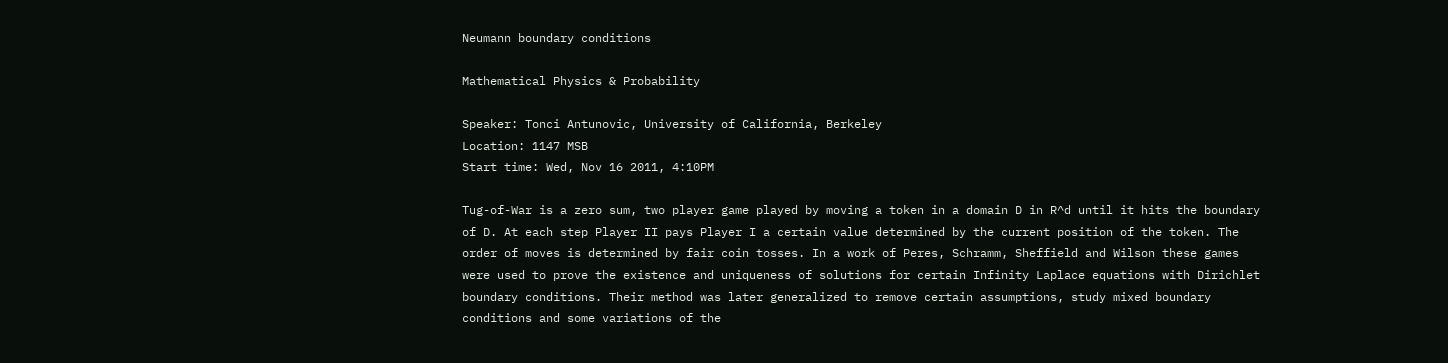Neumann boundary conditions

Mathematical Physics & Probability

Speaker: Tonci Antunovic, University of California, Berkeley
Location: 1147 MSB
Start time: Wed, Nov 16 2011, 4:10PM

Tug-of-War is a zero sum, two player game played by moving a token in a domain D in R^d until it hits the boundary of D. At each step Player II pays Player I a certain value determined by the current position of the token. The order of moves is determined by fair coin tosses. In a work of Peres, Schramm, Sheffield and Wilson these games were used to prove the existence and uniqueness of solutions for certain Infinity Laplace equations with Dirichlet boundary conditions. Their method was later generalized to remove certain assumptions, study mixed boundary conditions and some variations of the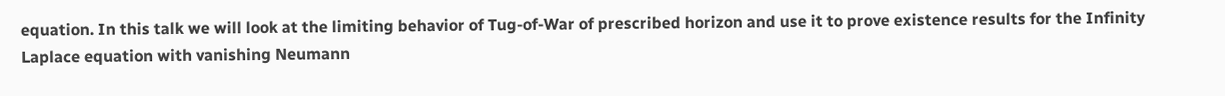equation. In this talk we will look at the limiting behavior of Tug-of-War of prescribed horizon and use it to prove existence results for the Infinity Laplace equation with vanishing Neumann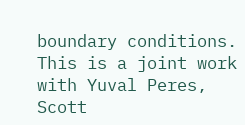boundary conditions. This is a joint work with Yuval Peres, Scott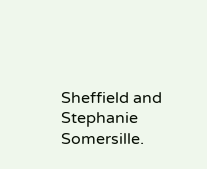Sheffield and Stephanie Somersille.